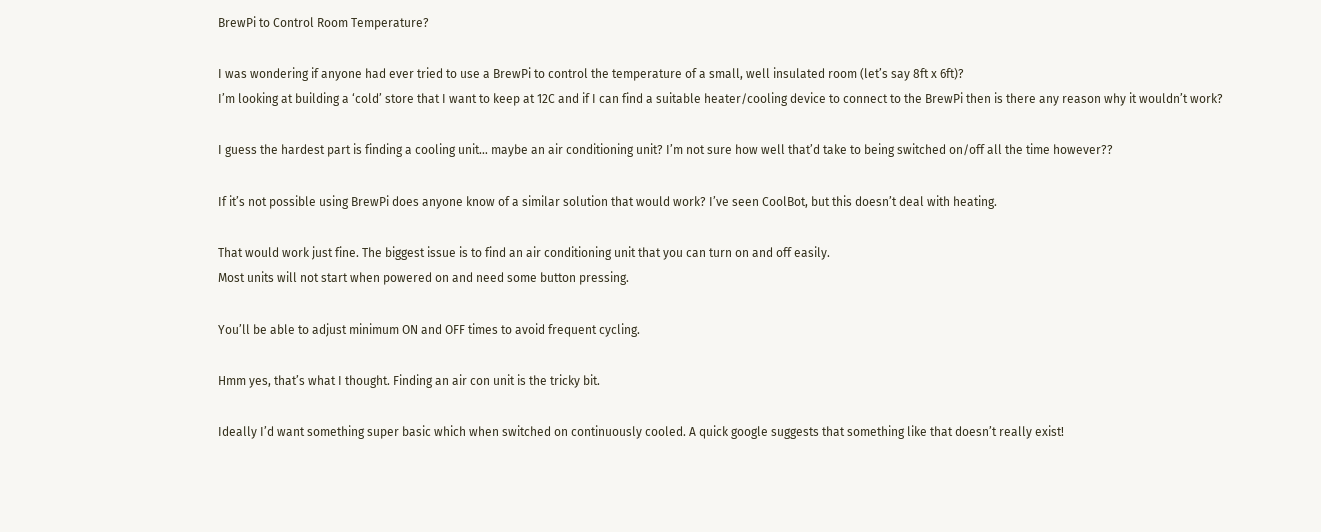BrewPi to Control Room Temperature?

I was wondering if anyone had ever tried to use a BrewPi to control the temperature of a small, well insulated room (let’s say 8ft x 6ft)?
I’m looking at building a ‘cold’ store that I want to keep at 12C and if I can find a suitable heater/cooling device to connect to the BrewPi then is there any reason why it wouldn’t work?

I guess the hardest part is finding a cooling unit… maybe an air conditioning unit? I’m not sure how well that’d take to being switched on/off all the time however??

If it’s not possible using BrewPi does anyone know of a similar solution that would work? I’ve seen CoolBot, but this doesn’t deal with heating.

That would work just fine. The biggest issue is to find an air conditioning unit that you can turn on and off easily.
Most units will not start when powered on and need some button pressing.

You’ll be able to adjust minimum ON and OFF times to avoid frequent cycling.

Hmm yes, that’s what I thought. Finding an air con unit is the tricky bit.

Ideally I’d want something super basic which when switched on continuously cooled. A quick google suggests that something like that doesn’t really exist!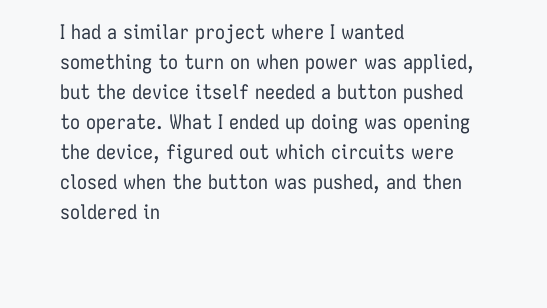I had a similar project where I wanted something to turn on when power was applied, but the device itself needed a button pushed to operate. What I ended up doing was opening the device, figured out which circuits were closed when the button was pushed, and then soldered in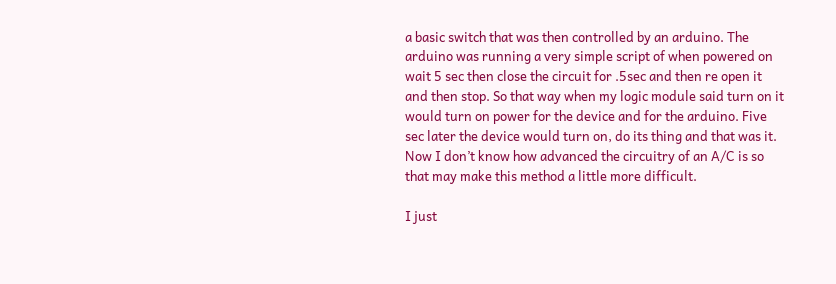a basic switch that was then controlled by an arduino. The arduino was running a very simple script of when powered on wait 5 sec then close the circuit for .5sec and then re open it and then stop. So that way when my logic module said turn on it would turn on power for the device and for the arduino. Five sec later the device would turn on, do its thing and that was it. Now I don’t know how advanced the circuitry of an A/C is so that may make this method a little more difficult.

I just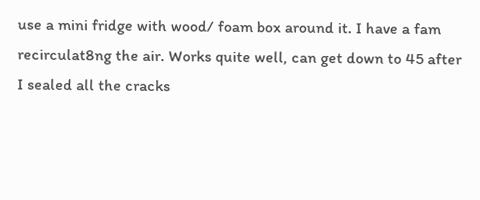use a mini fridge with wood/ foam box around it. I have a fam recirculat8ng the air. Works quite well, can get down to 45 after I sealed all the cracks